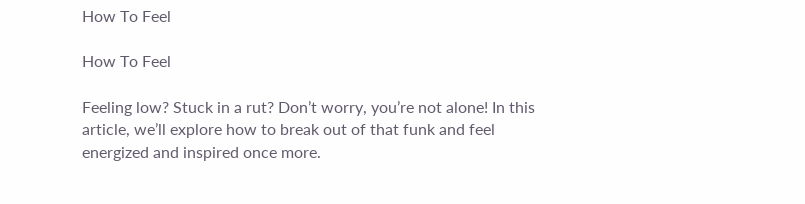How To Feel

How To Feel

Feeling low? Stuck in a rut? Don’t worry, you’re not alone! In this article, we’ll explore how to break out of that funk and feel energized and inspired once more.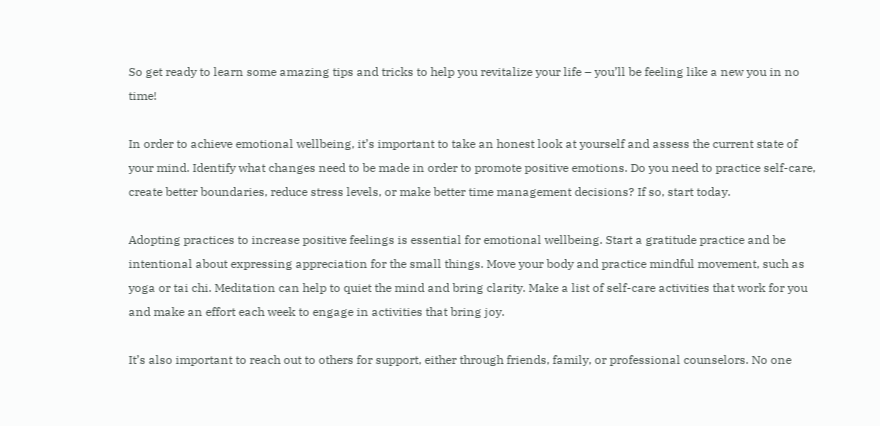So get ready to learn some amazing tips and tricks to help you revitalize your life – you’ll be feeling like a new you in no time!

In order to achieve emotional wellbeing, it’s important to take an honest look at yourself and assess the current state of your mind. Identify what changes need to be made in order to promote positive emotions. Do you need to practice self-care, create better boundaries, reduce stress levels, or make better time management decisions? If so, start today.

Adopting practices to increase positive feelings is essential for emotional wellbeing. Start a gratitude practice and be intentional about expressing appreciation for the small things. Move your body and practice mindful movement, such as yoga or tai chi. Meditation can help to quiet the mind and bring clarity. Make a list of self-care activities that work for you and make an effort each week to engage in activities that bring joy.

It’s also important to reach out to others for support, either through friends, family, or professional counselors. No one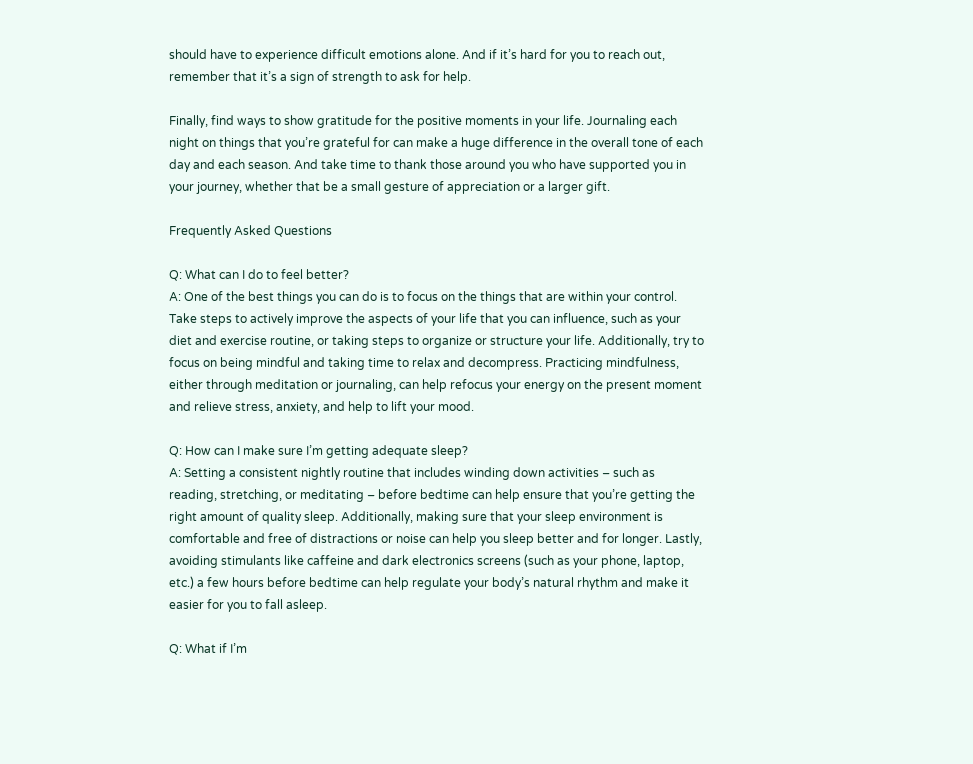should have to experience difficult emotions alone. And if it’s hard for you to reach out, remember that it’s a sign of strength to ask for help.

Finally, find ways to show gratitude for the positive moments in your life. Journaling each night on things that you’re grateful for can make a huge difference in the overall tone of each day and each season. And take time to thank those around you who have supported you in your journey, whether that be a small gesture of appreciation or a larger gift.

Frequently Asked Questions

Q: What can I do to feel better?
A: One of the best things you can do is to focus on the things that are within your control. Take steps to actively improve the aspects of your life that you can influence, such as your diet and exercise routine, or taking steps to organize or structure your life. Additionally, try to focus on being mindful and taking time to relax and decompress. Practicing mindfulness, either through meditation or journaling, can help refocus your energy on the present moment and relieve stress, anxiety, and help to lift your mood.

Q: How can I make sure I’m getting adequate sleep?
A: Setting a consistent nightly routine that includes winding down activities – such as reading, stretching, or meditating – before bedtime can help ensure that you’re getting the right amount of quality sleep. Additionally, making sure that your sleep environment is comfortable and free of distractions or noise can help you sleep better and for longer. Lastly, avoiding stimulants like caffeine and dark electronics screens (such as your phone, laptop, etc.) a few hours before bedtime can help regulate your body’s natural rhythm and make it easier for you to fall asleep.

Q: What if I’m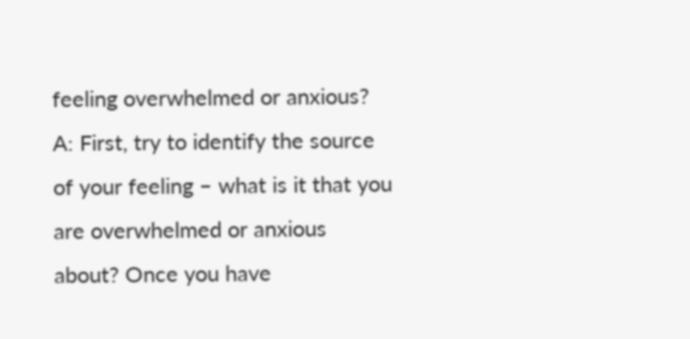feeling overwhelmed or anxious?
A: First, try to identify the source of your feeling – what is it that you are overwhelmed or anxious about? Once you have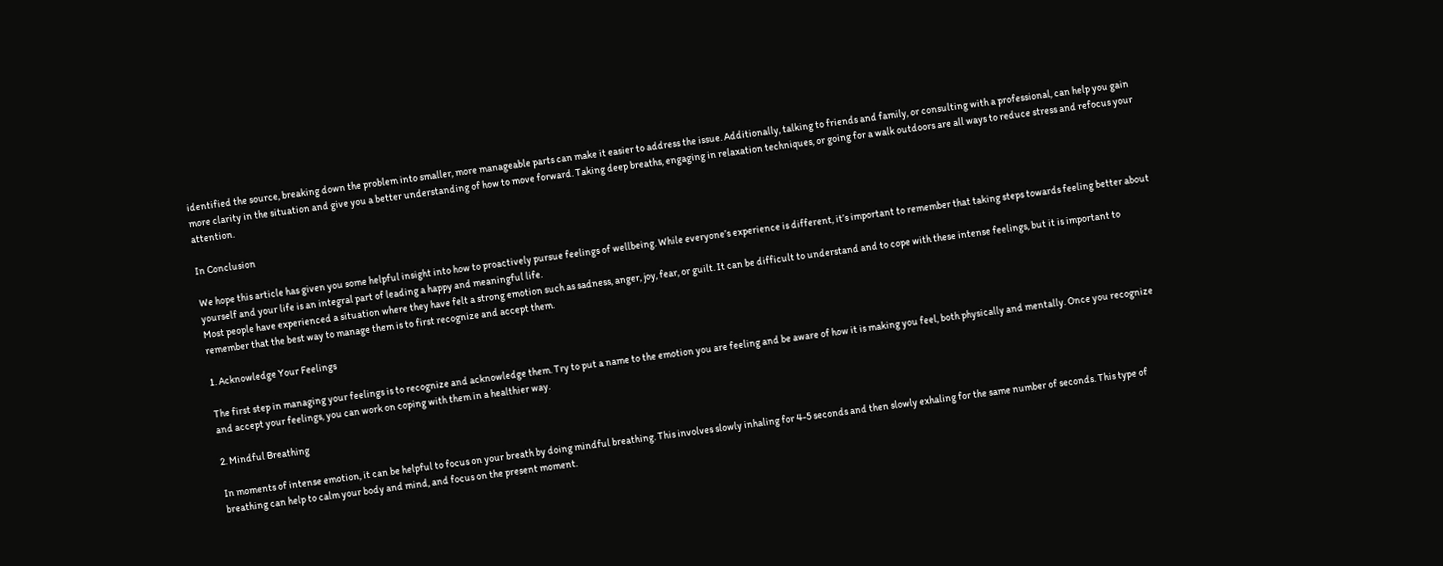identified the source, breaking down the problem into smaller, more manageable parts can make it easier to address the issue. Additionally, talking to friends and family, or consulting with a professional, can help you gain more clarity in the situation and give you a better understanding of how to move forward. Taking deep breaths, engaging in relaxation techniques, or going for a walk outdoors are all ways to reduce stress and refocus your attention.

In Conclusion

We hope this article has given you some helpful insight into how to proactively pursue feelings of wellbeing. While everyone’s experience is different, it’s important to remember that taking steps towards feeling better about yourself and your life is an integral part of leading a happy and meaningful life.
Most people have experienced a situation where they have felt a strong emotion such as sadness, anger, joy, fear, or guilt. It can be difficult to understand and to cope with these intense feelings, but it is important to remember that the best way to manage them is to first recognize and accept them.

1. Acknowledge Your Feelings

The first step in managing your feelings is to recognize and acknowledge them. Try to put a name to the emotion you are feeling and be aware of how it is making you feel, both physically and mentally. Once you recognize and accept your feelings, you can work on coping with them in a healthier way.

2. Mindful Breathing

In moments of intense emotion, it can be helpful to focus on your breath by doing mindful breathing. This involves slowly inhaling for 4-5 seconds and then slowly exhaling for the same number of seconds. This type of breathing can help to calm your body and mind, and focus on the present moment.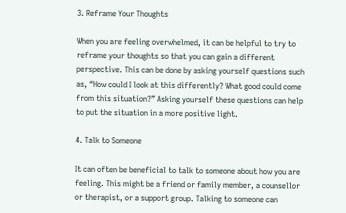3. Reframe Your Thoughts

When you are feeling overwhelmed, it can be helpful to try to reframe your thoughts so that you can gain a different perspective. This can be done by asking yourself questions such as, “How could I look at this differently? What good could come from this situation?” Asking yourself these questions can help to put the situation in a more positive light.

4. Talk to Someone

It can often be beneficial to talk to someone about how you are feeling. This might be a friend or family member, a counsellor or therapist, or a support group. Talking to someone can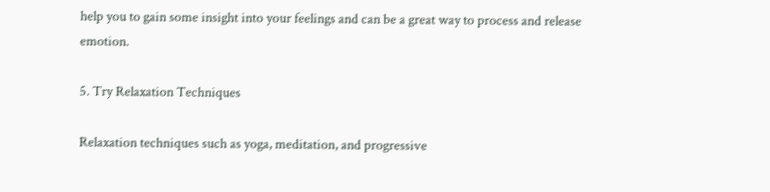help you to gain some insight into your feelings and can be a great way to process and release emotion.

5. Try Relaxation Techniques

Relaxation techniques such as yoga, meditation, and progressive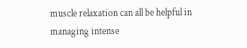muscle relaxation can all be helpful in managing intense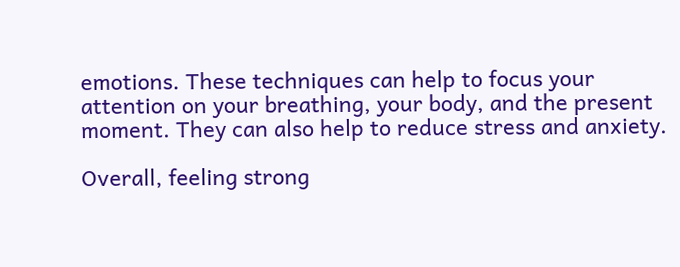emotions. These techniques can help to focus your attention on your breathing, your body, and the present moment. They can also help to reduce stress and anxiety.

Overall, feeling strong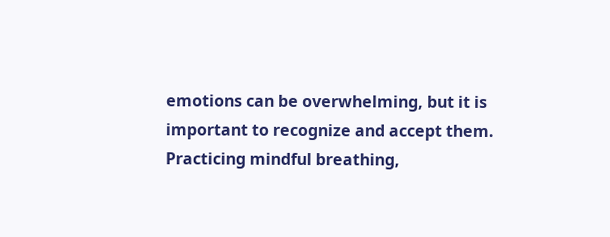emotions can be overwhelming, but it is important to recognize and accept them. Practicing mindful breathing,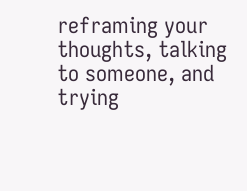reframing your thoughts, talking to someone, and trying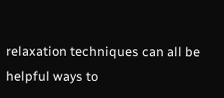relaxation techniques can all be helpful ways to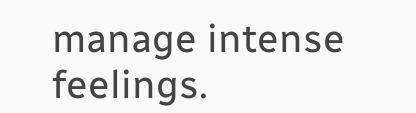manage intense feelings.